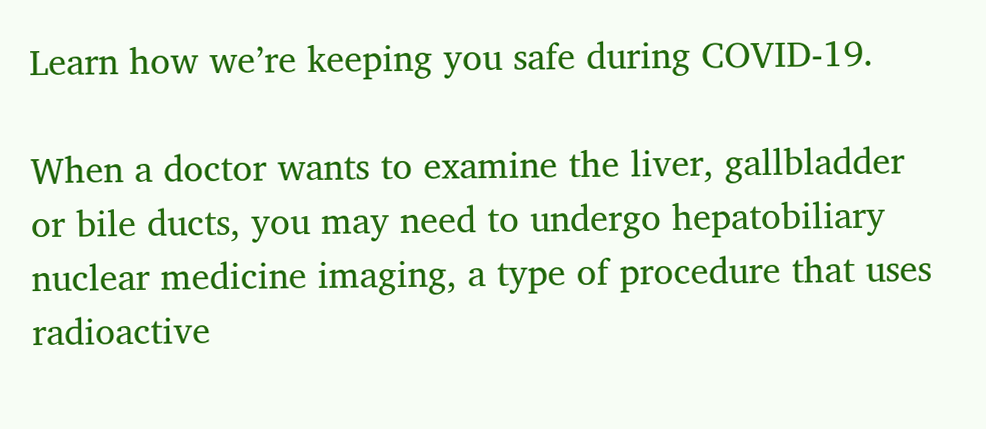Learn how we’re keeping you safe during COVID-19.

When a doctor wants to examine the liver, gallbladder or bile ducts, you may need to undergo hepatobiliary nuclear medicine imaging, a type of procedure that uses radioactive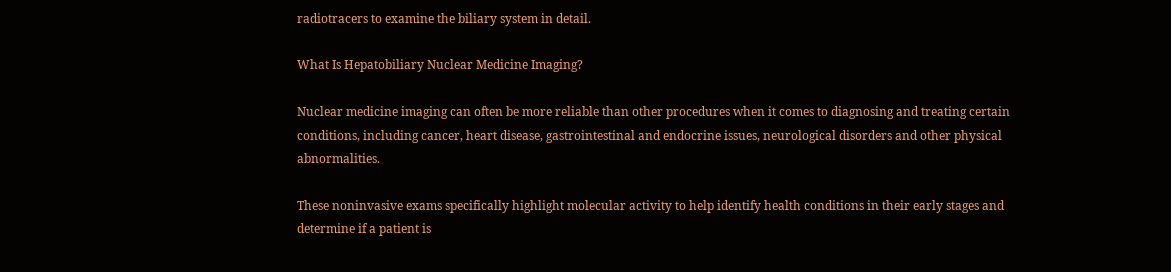radiotracers to examine the biliary system in detail.

What Is Hepatobiliary Nuclear Medicine Imaging?

Nuclear medicine imaging can often be more reliable than other procedures when it comes to diagnosing and treating certain conditions, including cancer, heart disease, gastrointestinal and endocrine issues, neurological disorders and other physical abnormalities.

These noninvasive exams specifically highlight molecular activity to help identify health conditions in their early stages and determine if a patient is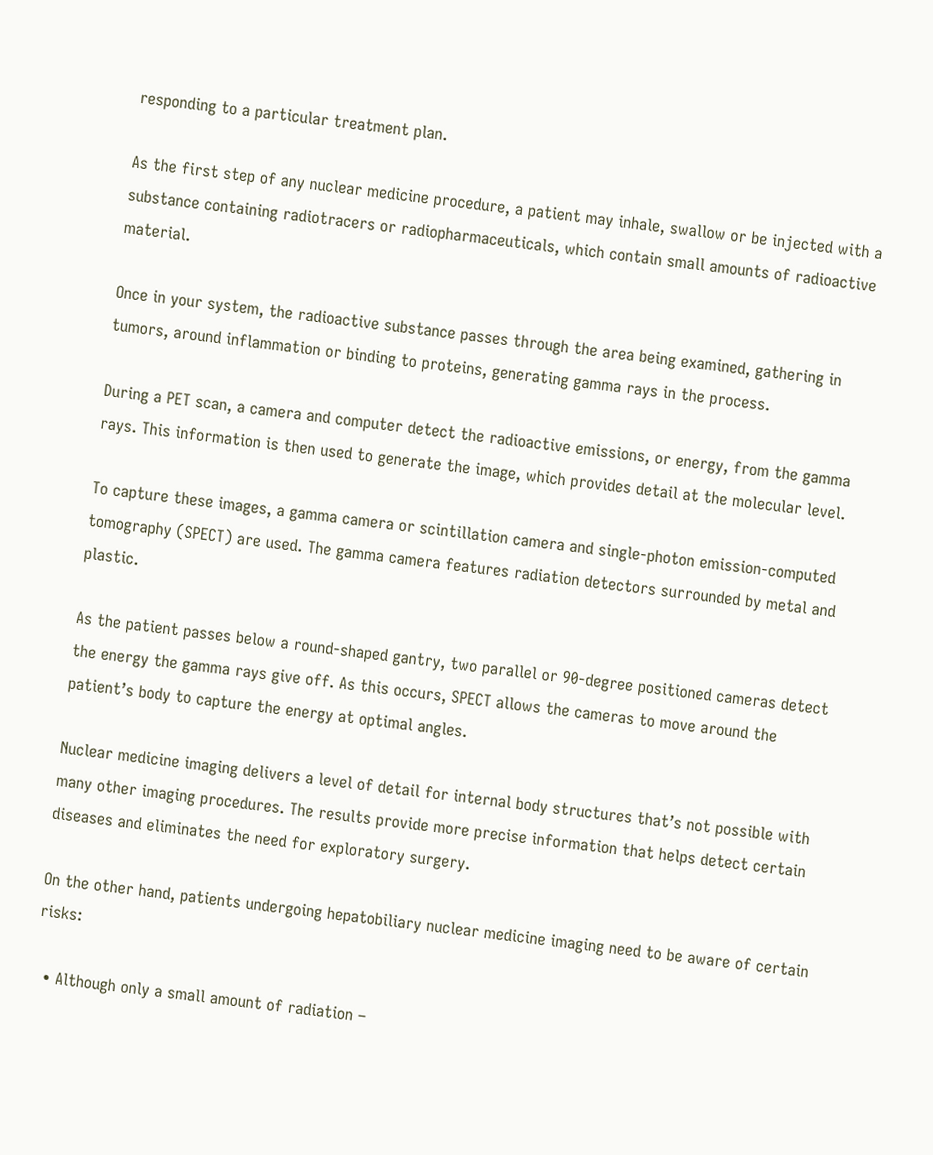responding to a particular treatment plan.

As the first step of any nuclear medicine procedure, a patient may inhale, swallow or be injected with a substance containing radiotracers or radiopharmaceuticals, which contain small amounts of radioactive material.

Once in your system, the radioactive substance passes through the area being examined, gathering in tumors, around inflammation or binding to proteins, generating gamma rays in the process.

During a PET scan, a camera and computer detect the radioactive emissions, or energy, from the gamma rays. This information is then used to generate the image, which provides detail at the molecular level.

To capture these images, a gamma camera or scintillation camera and single-photon emission-computed tomography (SPECT) are used. The gamma camera features radiation detectors surrounded by metal and plastic.

As the patient passes below a round-shaped gantry, two parallel or 90-degree positioned cameras detect the energy the gamma rays give off. As this occurs, SPECT allows the cameras to move around the patient’s body to capture the energy at optimal angles.

Nuclear medicine imaging delivers a level of detail for internal body structures that’s not possible with many other imaging procedures. The results provide more precise information that helps detect certain diseases and eliminates the need for exploratory surgery.

On the other hand, patients undergoing hepatobiliary nuclear medicine imaging need to be aware of certain risks:

  • Although only a small amount of radiation –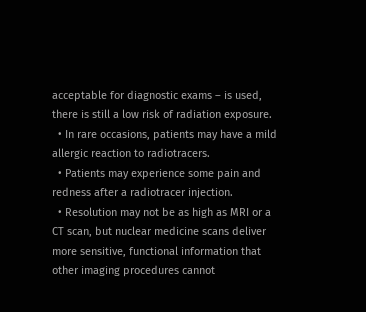acceptable for diagnostic exams – is used, there is still a low risk of radiation exposure.
  • In rare occasions, patients may have a mild allergic reaction to radiotracers.
  • Patients may experience some pain and redness after a radiotracer injection.
  • Resolution may not be as high as MRI or a CT scan, but nuclear medicine scans deliver more sensitive, functional information that other imaging procedures cannot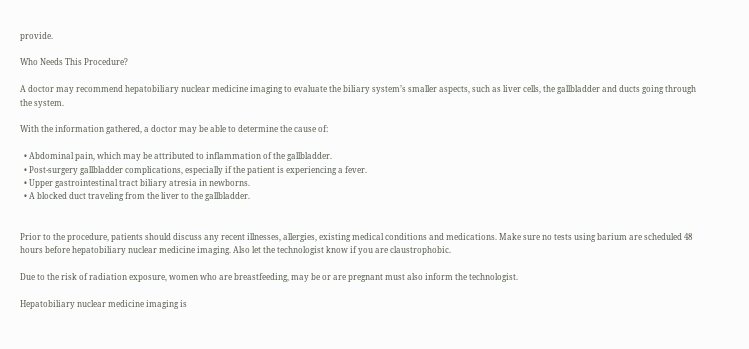provide.

Who Needs This Procedure?

A doctor may recommend hepatobiliary nuclear medicine imaging to evaluate the biliary system’s smaller aspects, such as liver cells, the gallbladder and ducts going through the system.

With the information gathered, a doctor may be able to determine the cause of:

  • Abdominal pain, which may be attributed to inflammation of the gallbladder.
  • Post-surgery gallbladder complications, especially if the patient is experiencing a fever.
  • Upper gastrointestinal tract biliary atresia in newborns.
  • A blocked duct traveling from the liver to the gallbladder.


Prior to the procedure, patients should discuss any recent illnesses, allergies, existing medical conditions and medications. Make sure no tests using barium are scheduled 48 hours before hepatobiliary nuclear medicine imaging. Also let the technologist know if you are claustrophobic.

Due to the risk of radiation exposure, women who are breastfeeding, may be or are pregnant must also inform the technologist.

Hepatobiliary nuclear medicine imaging is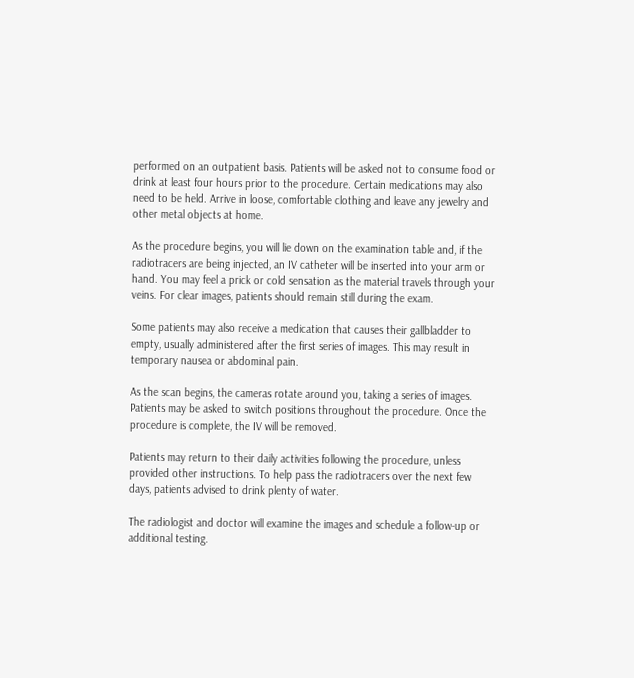performed on an outpatient basis. Patients will be asked not to consume food or drink at least four hours prior to the procedure. Certain medications may also need to be held. Arrive in loose, comfortable clothing and leave any jewelry and other metal objects at home.

As the procedure begins, you will lie down on the examination table and, if the radiotracers are being injected, an IV catheter will be inserted into your arm or hand. You may feel a prick or cold sensation as the material travels through your veins. For clear images, patients should remain still during the exam.

Some patients may also receive a medication that causes their gallbladder to empty, usually administered after the first series of images. This may result in temporary nausea or abdominal pain.

As the scan begins, the cameras rotate around you, taking a series of images. Patients may be asked to switch positions throughout the procedure. Once the procedure is complete, the IV will be removed.

Patients may return to their daily activities following the procedure, unless provided other instructions. To help pass the radiotracers over the next few days, patients advised to drink plenty of water.

The radiologist and doctor will examine the images and schedule a follow-up or additional testing.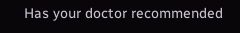Has your doctor recommended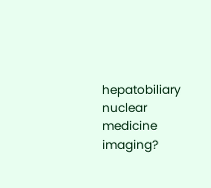hepatobiliary nuclear medicine imaging?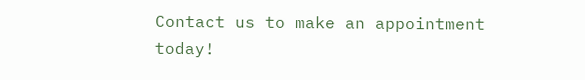Contact us to make an appointment today!